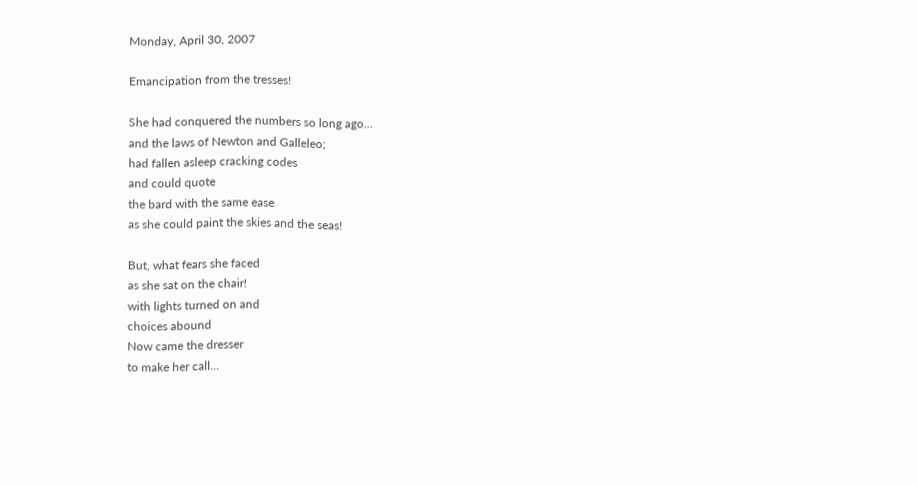Monday, April 30, 2007

Emancipation from the tresses!

She had conquered the numbers so long ago...
and the laws of Newton and Galleleo;
had fallen asleep cracking codes
and could quote
the bard with the same ease
as she could paint the skies and the seas!

But, what fears she faced
as she sat on the chair!
with lights turned on and
choices abound
Now came the dresser
to make her call...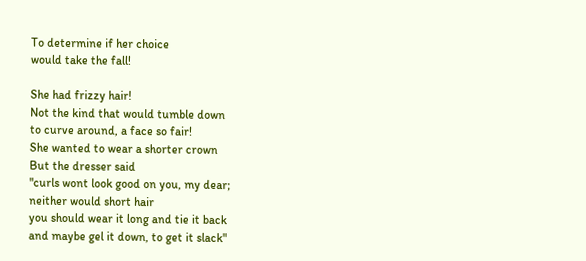To determine if her choice
would take the fall!

She had frizzy hair!
Not the kind that would tumble down
to curve around, a face so fair!
She wanted to wear a shorter crown
But the dresser said
"curls wont look good on you, my dear;
neither would short hair
you should wear it long and tie it back
and maybe gel it down, to get it slack"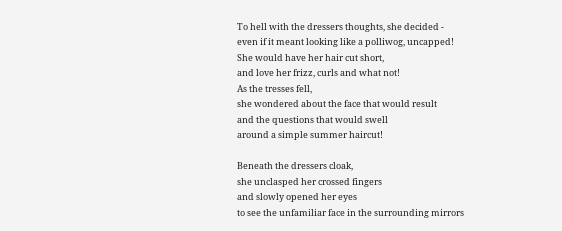To hell with the dressers thoughts, she decided -
even if it meant looking like a polliwog, uncapped!
She would have her hair cut short,
and love her frizz, curls and what not!
As the tresses fell,
she wondered about the face that would result
and the questions that would swell
around a simple summer haircut!

Beneath the dressers cloak,
she unclasped her crossed fingers
and slowly opened her eyes
to see the unfamiliar face in the surrounding mirrors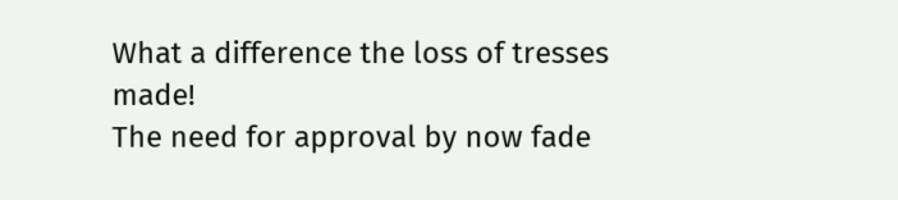What a difference the loss of tresses made!
The need for approval by now fade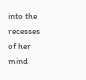into the recesses of her mind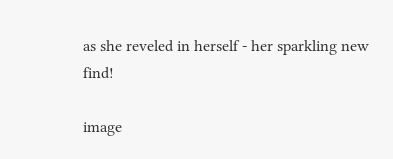as she reveled in herself - her sparkling new find!

image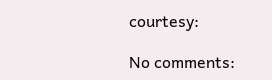courtesy:

No comments: